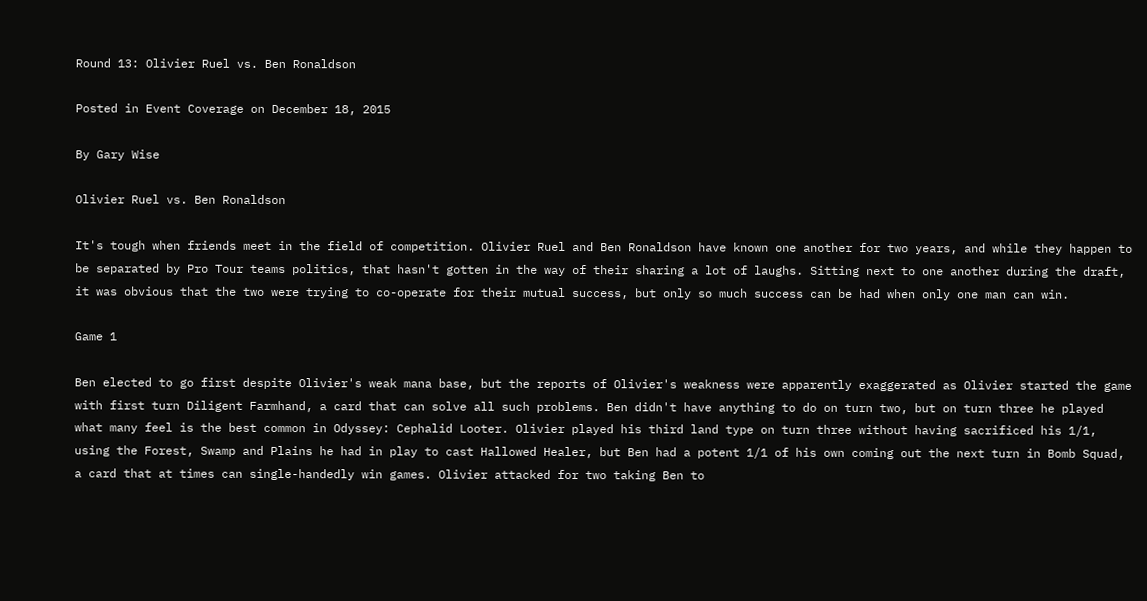Round 13: Olivier Ruel vs. Ben Ronaldson

Posted in Event Coverage on December 18, 2015

By Gary Wise

Olivier Ruel vs. Ben Ronaldson

It's tough when friends meet in the field of competition. Olivier Ruel and Ben Ronaldson have known one another for two years, and while they happen to be separated by Pro Tour teams politics, that hasn't gotten in the way of their sharing a lot of laughs. Sitting next to one another during the draft, it was obvious that the two were trying to co-operate for their mutual success, but only so much success can be had when only one man can win.

Game 1

Ben elected to go first despite Olivier's weak mana base, but the reports of Olivier's weakness were apparently exaggerated as Olivier started the game with first turn Diligent Farmhand, a card that can solve all such problems. Ben didn't have anything to do on turn two, but on turn three he played what many feel is the best common in Odyssey: Cephalid Looter. Olivier played his third land type on turn three without having sacrificed his 1/1, using the Forest, Swamp and Plains he had in play to cast Hallowed Healer, but Ben had a potent 1/1 of his own coming out the next turn in Bomb Squad, a card that at times can single-handedly win games. Olivier attacked for two taking Ben to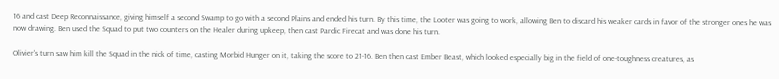16 and cast Deep Reconnaissance, giving himself a second Swamp to go with a second Plains and ended his turn. By this time, the Looter was going to work, allowing Ben to discard his weaker cards in favor of the stronger ones he was now drawing. Ben used the Squad to put two counters on the Healer during upkeep, then cast Pardic Firecat and was done his turn.

Olivier's turn saw him kill the Squad in the nick of time, casting Morbid Hunger on it, taking the score to 21-16. Ben then cast Ember Beast, which looked especially big in the field of one-toughness creatures, as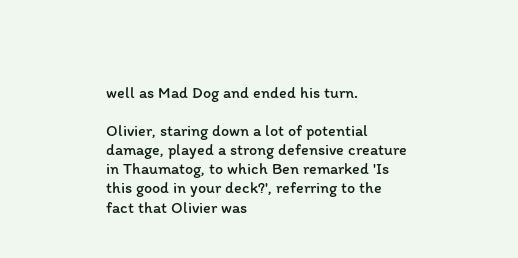well as Mad Dog and ended his turn.

Olivier, staring down a lot of potential damage, played a strong defensive creature in Thaumatog, to which Ben remarked 'Is this good in your deck?', referring to the fact that Olivier was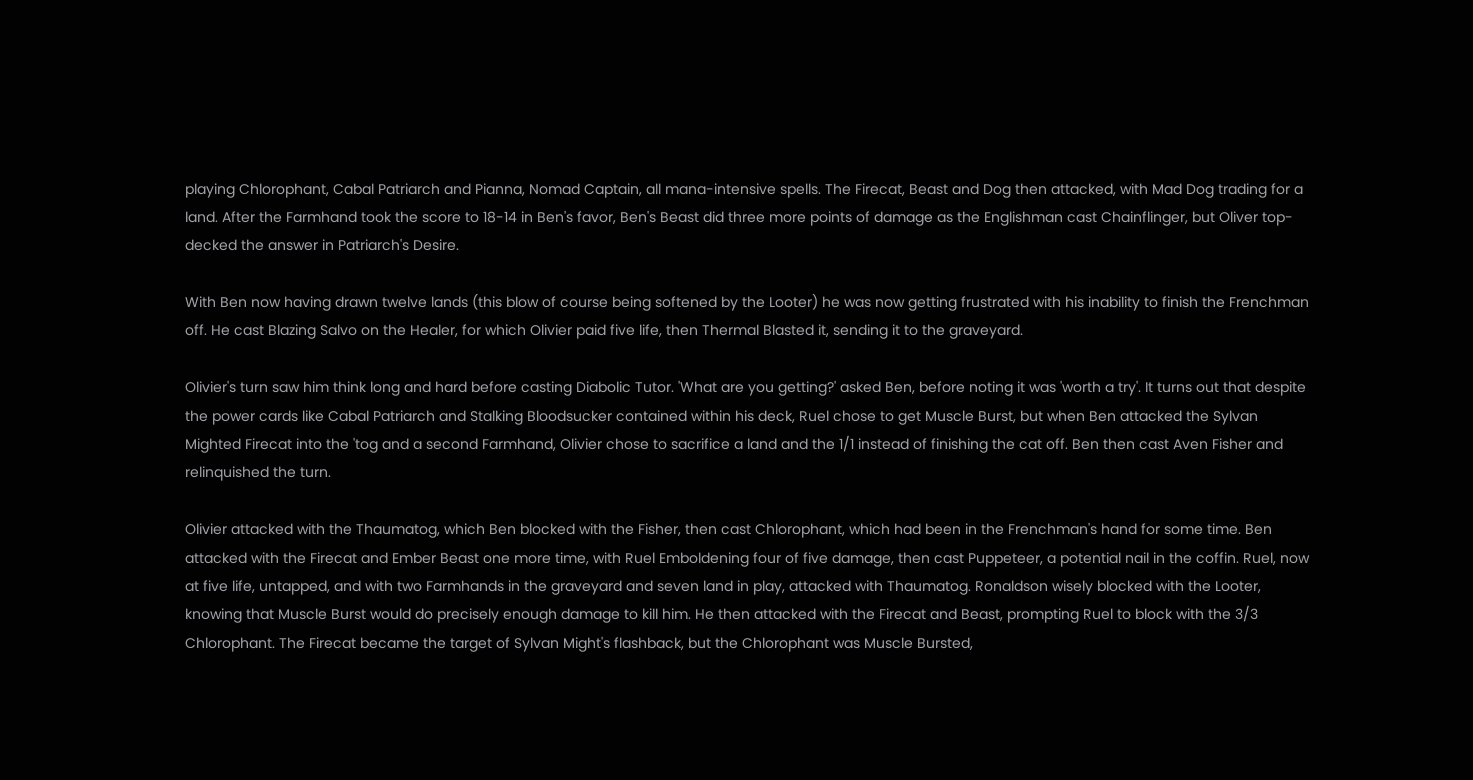playing Chlorophant, Cabal Patriarch and Pianna, Nomad Captain, all mana-intensive spells. The Firecat, Beast and Dog then attacked, with Mad Dog trading for a land. After the Farmhand took the score to 18-14 in Ben's favor, Ben's Beast did three more points of damage as the Englishman cast Chainflinger, but Oliver top-decked the answer in Patriarch's Desire.

With Ben now having drawn twelve lands (this blow of course being softened by the Looter) he was now getting frustrated with his inability to finish the Frenchman off. He cast Blazing Salvo on the Healer, for which Olivier paid five life, then Thermal Blasted it, sending it to the graveyard.

Olivier's turn saw him think long and hard before casting Diabolic Tutor. 'What are you getting?' asked Ben, before noting it was 'worth a try'. It turns out that despite the power cards like Cabal Patriarch and Stalking Bloodsucker contained within his deck, Ruel chose to get Muscle Burst, but when Ben attacked the Sylvan Mighted Firecat into the 'tog and a second Farmhand, Olivier chose to sacrifice a land and the 1/1 instead of finishing the cat off. Ben then cast Aven Fisher and relinquished the turn.

Olivier attacked with the Thaumatog, which Ben blocked with the Fisher, then cast Chlorophant, which had been in the Frenchman's hand for some time. Ben attacked with the Firecat and Ember Beast one more time, with Ruel Emboldening four of five damage, then cast Puppeteer, a potential nail in the coffin. Ruel, now at five life, untapped, and with two Farmhands in the graveyard and seven land in play, attacked with Thaumatog. Ronaldson wisely blocked with the Looter, knowing that Muscle Burst would do precisely enough damage to kill him. He then attacked with the Firecat and Beast, prompting Ruel to block with the 3/3 Chlorophant. The Firecat became the target of Sylvan Might's flashback, but the Chlorophant was Muscle Bursted,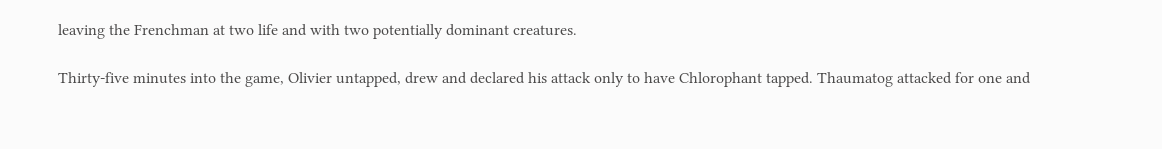leaving the Frenchman at two life and with two potentially dominant creatures.

Thirty-five minutes into the game, Olivier untapped, drew and declared his attack only to have Chlorophant tapped. Thaumatog attacked for one and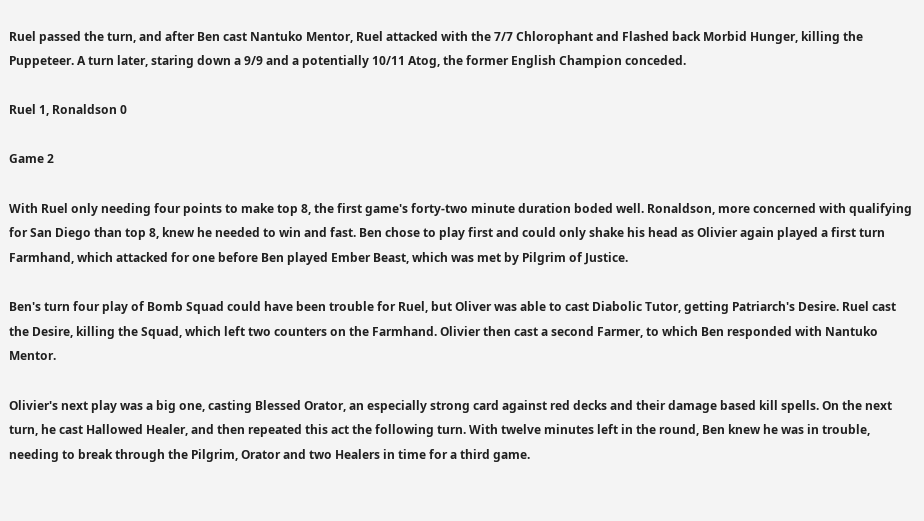Ruel passed the turn, and after Ben cast Nantuko Mentor, Ruel attacked with the 7/7 Chlorophant and Flashed back Morbid Hunger, killing the Puppeteer. A turn later, staring down a 9/9 and a potentially 10/11 Atog, the former English Champion conceded.

Ruel 1, Ronaldson 0

Game 2

With Ruel only needing four points to make top 8, the first game's forty-two minute duration boded well. Ronaldson, more concerned with qualifying for San Diego than top 8, knew he needed to win and fast. Ben chose to play first and could only shake his head as Olivier again played a first turn Farmhand, which attacked for one before Ben played Ember Beast, which was met by Pilgrim of Justice.

Ben's turn four play of Bomb Squad could have been trouble for Ruel, but Oliver was able to cast Diabolic Tutor, getting Patriarch's Desire. Ruel cast the Desire, killing the Squad, which left two counters on the Farmhand. Olivier then cast a second Farmer, to which Ben responded with Nantuko Mentor.

Olivier's next play was a big one, casting Blessed Orator, an especially strong card against red decks and their damage based kill spells. On the next turn, he cast Hallowed Healer, and then repeated this act the following turn. With twelve minutes left in the round, Ben knew he was in trouble, needing to break through the Pilgrim, Orator and two Healers in time for a third game.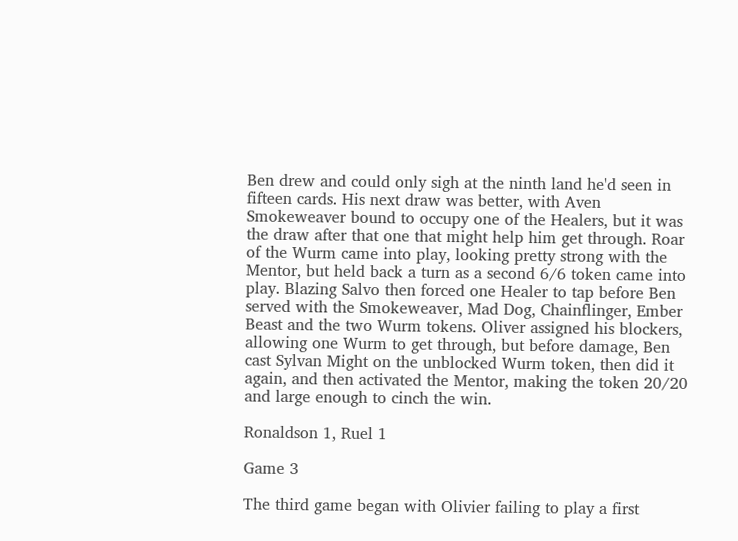Ben drew and could only sigh at the ninth land he'd seen in fifteen cards. His next draw was better, with Aven Smokeweaver bound to occupy one of the Healers, but it was the draw after that one that might help him get through. Roar of the Wurm came into play, looking pretty strong with the Mentor, but held back a turn as a second 6/6 token came into play. Blazing Salvo then forced one Healer to tap before Ben served with the Smokeweaver, Mad Dog, Chainflinger, Ember Beast and the two Wurm tokens. Oliver assigned his blockers, allowing one Wurm to get through, but before damage, Ben cast Sylvan Might on the unblocked Wurm token, then did it again, and then activated the Mentor, making the token 20/20 and large enough to cinch the win.

Ronaldson 1, Ruel 1

Game 3

The third game began with Olivier failing to play a first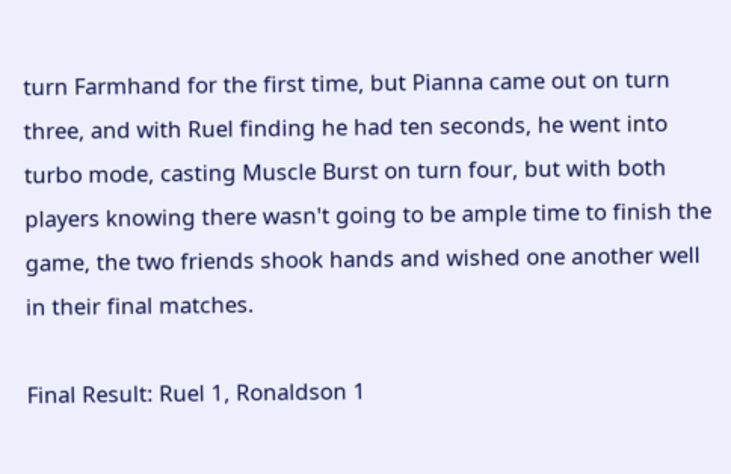turn Farmhand for the first time, but Pianna came out on turn three, and with Ruel finding he had ten seconds, he went into turbo mode, casting Muscle Burst on turn four, but with both players knowing there wasn't going to be ample time to finish the game, the two friends shook hands and wished one another well in their final matches.

Final Result: Ruel 1, Ronaldson 1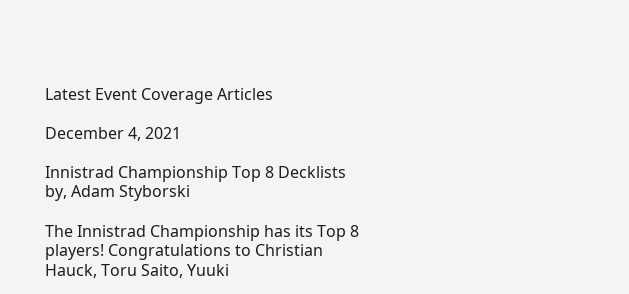Latest Event Coverage Articles

December 4, 2021

Innistrad Championship Top 8 Decklists by, Adam Styborski

The Innistrad Championship has its Top 8 players! Congratulations to Christian Hauck, Toru Saito, Yuuki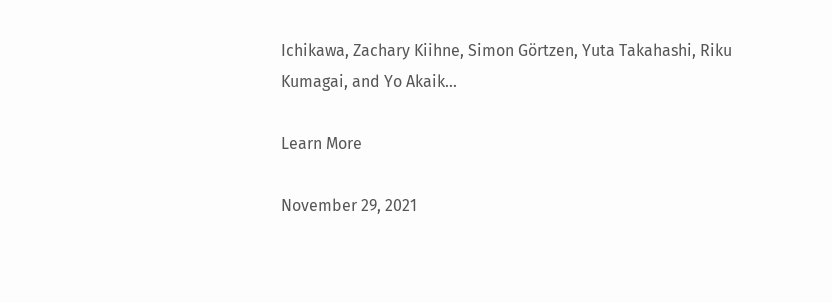Ichikawa, Zachary Kiihne, Simon Görtzen, Yuta Takahashi, Riku Kumagai, and Yo Akaik...

Learn More

November 29, 2021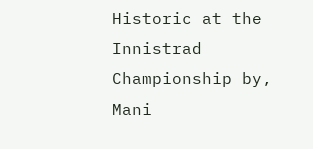Historic at the Innistrad Championship by, Mani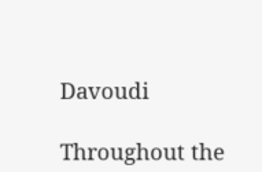Davoudi

Throughout the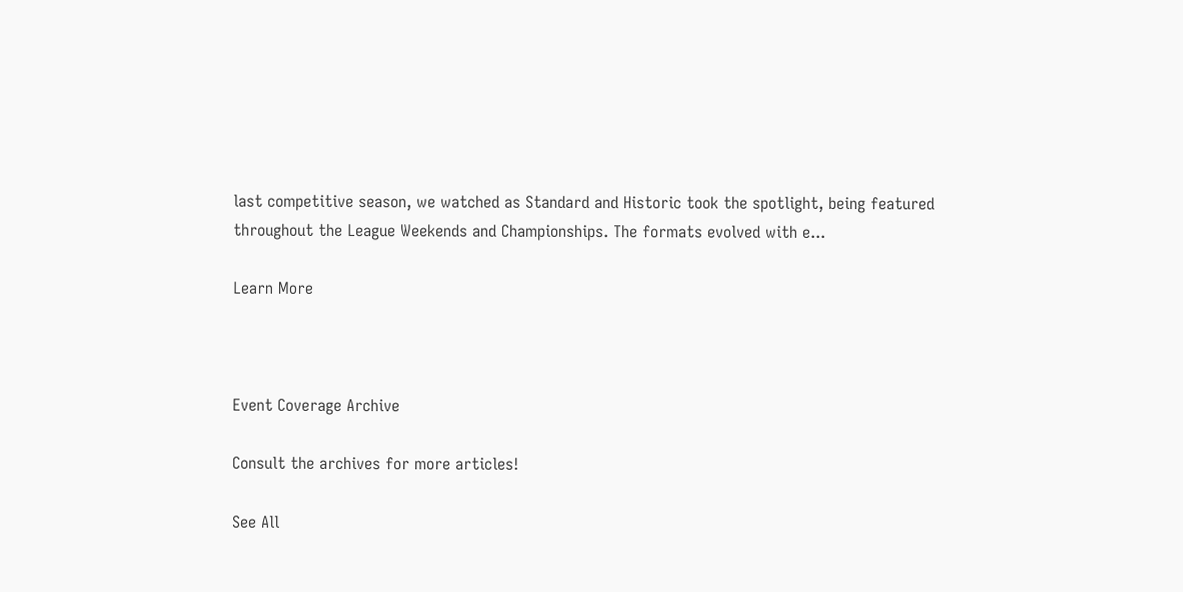last competitive season, we watched as Standard and Historic took the spotlight, being featured throughout the League Weekends and Championships. The formats evolved with e...

Learn More



Event Coverage Archive

Consult the archives for more articles!

See All